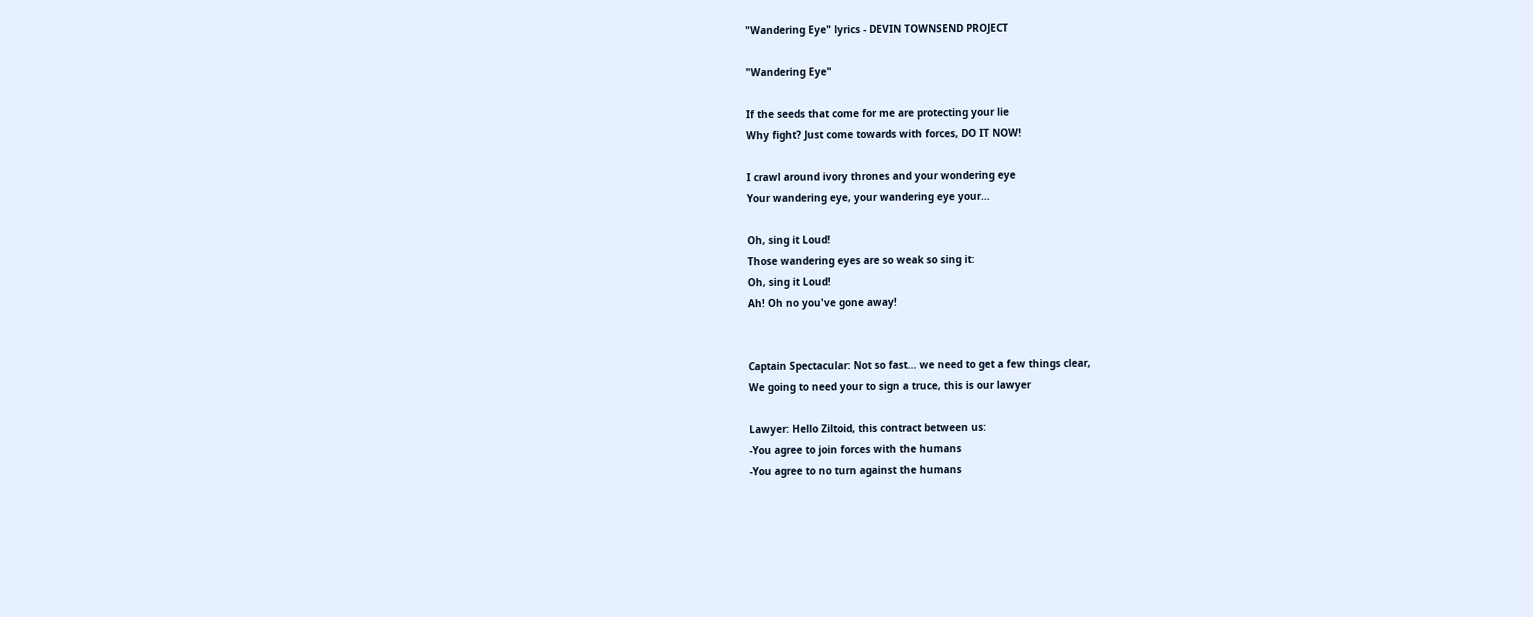"Wandering Eye" lyrics - DEVIN TOWNSEND PROJECT

"Wandering Eye"

If the seeds that come for me are protecting your lie
Why fight? Just come towards with forces, DO IT NOW!

I crawl around ivory thrones and your wondering eye
Your wandering eye, your wandering eye your...

Oh, sing it Loud!
Those wandering eyes are so weak so sing it:
Oh, sing it Loud!
Ah! Oh no you've gone away!


Captain Spectacular: Not so fast... we need to get a few things clear,
We going to need your to sign a truce, this is our lawyer

Lawyer: Hello Ziltoid, this contract between us:
-You agree to join forces with the humans
-You agree to no turn against the humans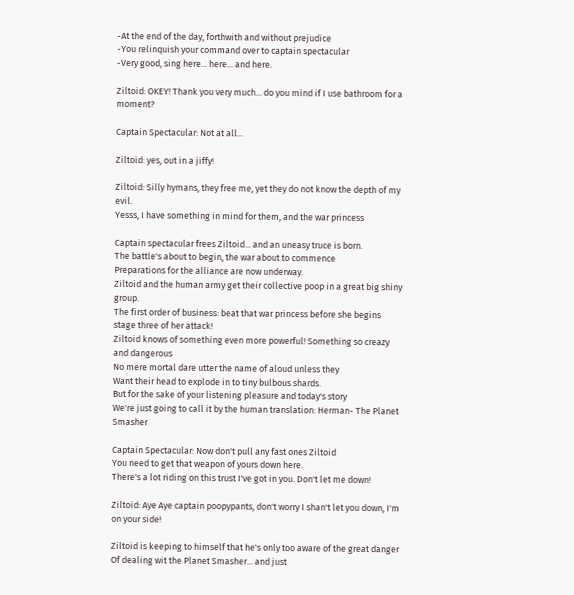-At the end of the day, forthwith and without prejudice
-You relinquish your command over to captain spectacular
-Very good, sing here... here... and here.

Ziltoid: OKEY! Thank you very much... do you mind if I use bathroom for a moment?

Captain Spectacular: Not at all...

Ziltoid: yes, out in a jiffy!

Ziltoid: Silly hymans, they free me, yet they do not know the depth of my evil.
Yesss, I have something in mind for them, and the war princess

Captain spectacular frees Ziltoid... and an uneasy truce is born.
The battle's about to begin, the war about to commence
Preparations for the alliance are now underway.
Ziltoid and the human army get their collective poop in a great big shiny group.
The first order of business: beat that war princess before she begins stage three of her attack!
Ziltoid knows of something even more powerful! Something so creazy and dangerous
No mere mortal dare utter the name of aloud unless they
Want their head to explode in to tiny bulbous shards.
But for the sake of your listening pleasure and today's story
We're just going to call it by the human translation: Herman- The Planet Smasher

Captain Spectacular: Now don't pull any fast ones Ziltoid
You need to get that weapon of yours down here.
There's a lot riding on this trust I've got in you. Don't let me down!

Ziltoid: Aye Aye captain poopypants, don't worry I shan't let you down, I'm on your side!

Ziltoid is keeping to himself that he's only too aware of the great danger
Of dealing wit the Planet Smasher... and just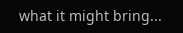what it might bring...